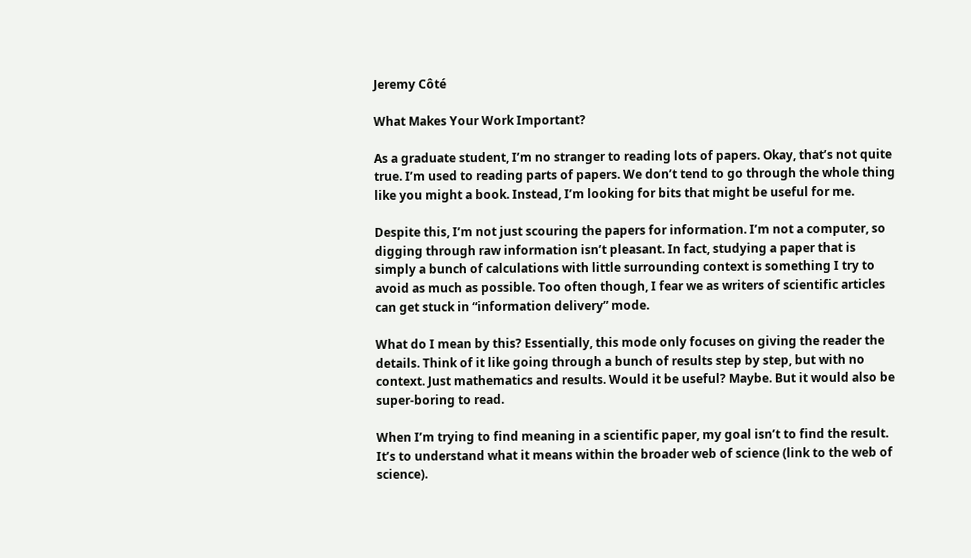Jeremy Côté

What Makes Your Work Important?

As a graduate student, I’m no stranger to reading lots of papers. Okay, that’s not quite true. I’m used to reading parts of papers. We don’t tend to go through the whole thing like you might a book. Instead, I’m looking for bits that might be useful for me.

Despite this, I’m not just scouring the papers for information. I’m not a computer, so digging through raw information isn’t pleasant. In fact, studying a paper that is simply a bunch of calculations with little surrounding context is something I try to avoid as much as possible. Too often though, I fear we as writers of scientific articles can get stuck in “information delivery” mode.

What do I mean by this? Essentially, this mode only focuses on giving the reader the details. Think of it like going through a bunch of results step by step, but with no context. Just mathematics and results. Would it be useful? Maybe. But it would also be super-boring to read.

When I’m trying to find meaning in a scientific paper, my goal isn’t to find the result. It’s to understand what it means within the broader web of science (link to the web of science).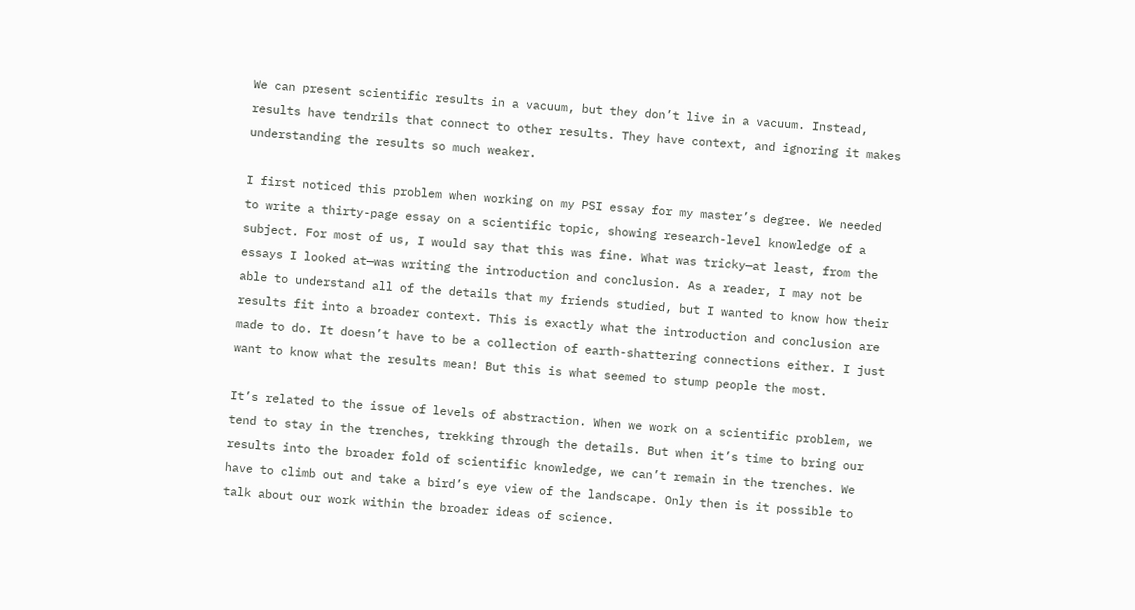We can present scientific results in a vacuum, but they don’t live in a vacuum. Instead, results have tendrils that connect to other results. They have context, and ignoring it makes understanding the results so much weaker.

I first noticed this problem when working on my PSI essay for my master’s degree. We needed to write a thirty-page essay on a scientific topic, showing research-level knowledge of a subject. For most of us, I would say that this was fine. What was tricky—at least, from the essays I looked at—was writing the introduction and conclusion. As a reader, I may not be able to understand all of the details that my friends studied, but I wanted to know how their results fit into a broader context. This is exactly what the introduction and conclusion are made to do. It doesn’t have to be a collection of earth-shattering connections either. I just want to know what the results mean! But this is what seemed to stump people the most.

It’s related to the issue of levels of abstraction. When we work on a scientific problem, we tend to stay in the trenches, trekking through the details. But when it’s time to bring our results into the broader fold of scientific knowledge, we can’t remain in the trenches. We have to climb out and take a bird’s eye view of the landscape. Only then is it possible to talk about our work within the broader ideas of science.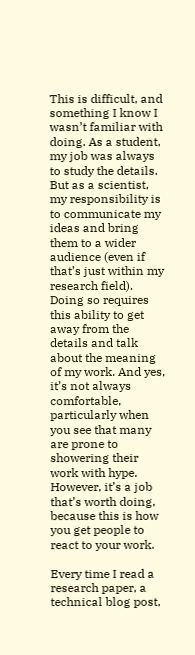This is difficult, and something I know I wasn’t familiar with doing. As a student, my job was always to study the details. But as a scientist, my responsibility is to communicate my ideas and bring them to a wider audience (even if that’s just within my research field). Doing so requires this ability to get away from the details and talk about the meaning of my work. And yes, it’s not always comfortable, particularly when you see that many are prone to showering their work with hype. However, it’s a job that’s worth doing, because this is how you get people to react to your work.

Every time I read a research paper, a technical blog post,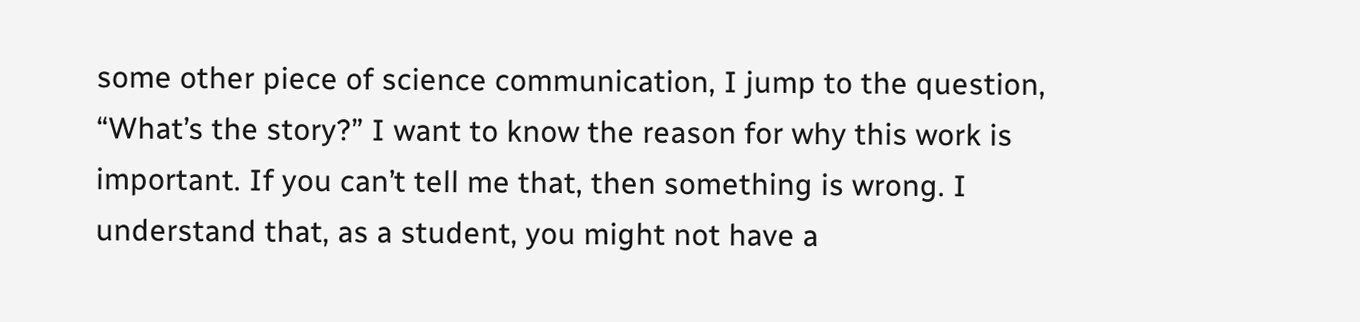some other piece of science communication, I jump to the question, “What’s the story?” I want to know the reason for why this work is important. If you can’t tell me that, then something is wrong. I understand that, as a student, you might not have a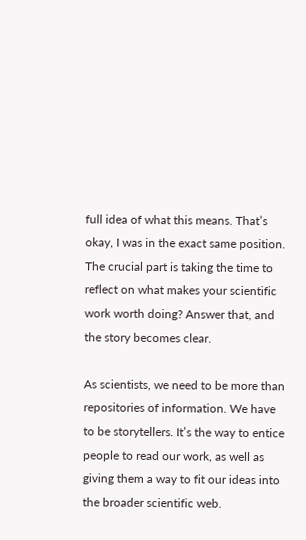full idea of what this means. That’s okay, I was in the exact same position. The crucial part is taking the time to reflect on what makes your scientific work worth doing? Answer that, and the story becomes clear.

As scientists, we need to be more than repositories of information. We have to be storytellers. It’s the way to entice people to read our work, as well as giving them a way to fit our ideas into the broader scientific web.